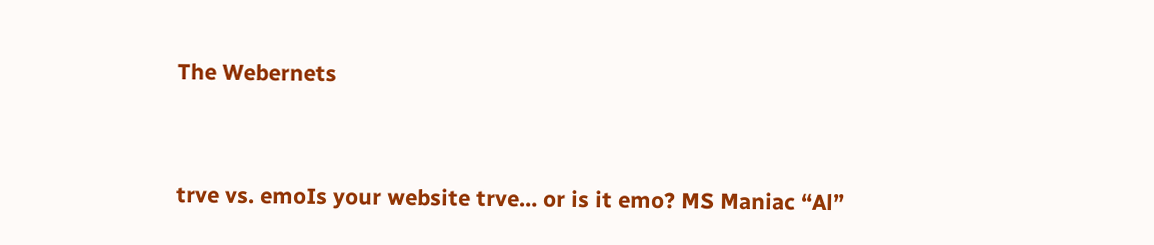The Webernets



trve vs. emoIs your website trve… or is it emo? MS Maniac “Al”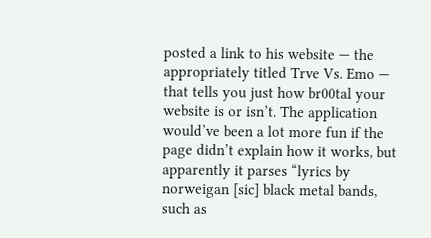posted a link to his website — the appropriately titled Trve Vs. Emo — that tells you just how br00tal your website is or isn’t. The application would’ve been a lot more fun if the page didn’t explain how it works, but apparently it parses “lyrics by norweigan [sic] black metal bands, such as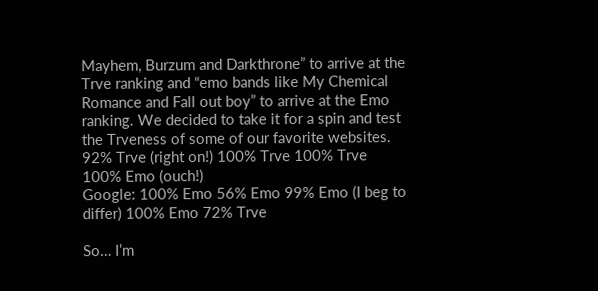Mayhem, Burzum and Darkthrone” to arrive at the Trve ranking and “emo bands like My Chemical Romance and Fall out boy” to arrive at the Emo ranking. We decided to take it for a spin and test the Trveness of some of our favorite websites. 92% Trve (right on!) 100% Trve 100% Trve 100% Emo (ouch!)
Google: 100% Emo 56% Emo 99% Emo (I beg to differ) 100% Emo 72% Trve

So… I’m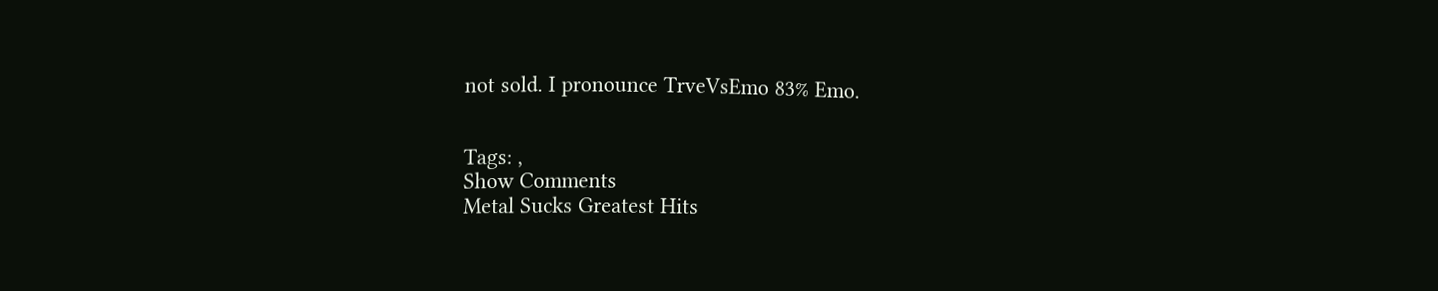not sold. I pronounce TrveVsEmo 83% Emo.


Tags: ,
Show Comments
Metal Sucks Greatest Hits